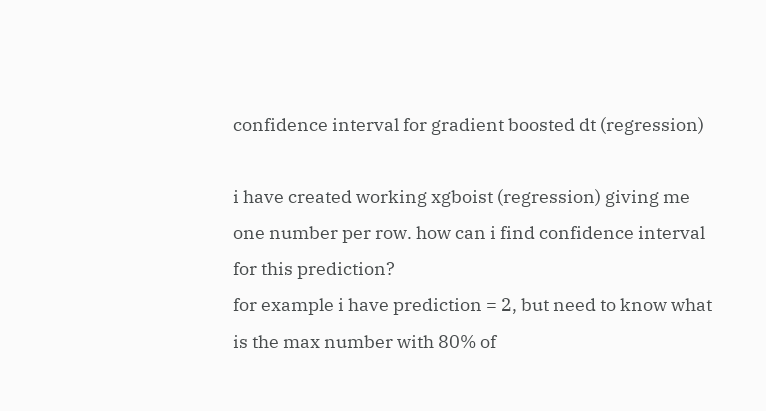confidence interval for gradient boosted dt (regression)

i have created working xgboist (regression) giving me one number per row. how can i find confidence interval for this prediction?
for example i have prediction = 2, but need to know what is the max number with 80% of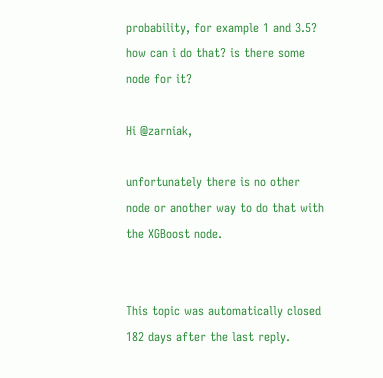probability, for example 1 and 3.5?
how can i do that? is there some node for it?

Hi @zarniak,

unfortunately there is no other node or another way to do that with the XGBoost node.


This topic was automatically closed 182 days after the last reply.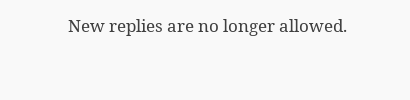New replies are no longer allowed.